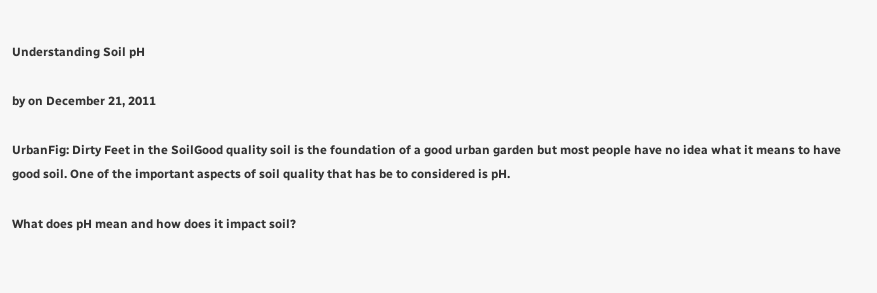Understanding Soil pH

by on December 21, 2011

UrbanFig: Dirty Feet in the SoilGood quality soil is the foundation of a good urban garden but most people have no idea what it means to have good soil. One of the important aspects of soil quality that has be to considered is pH.

What does pH mean and how does it impact soil?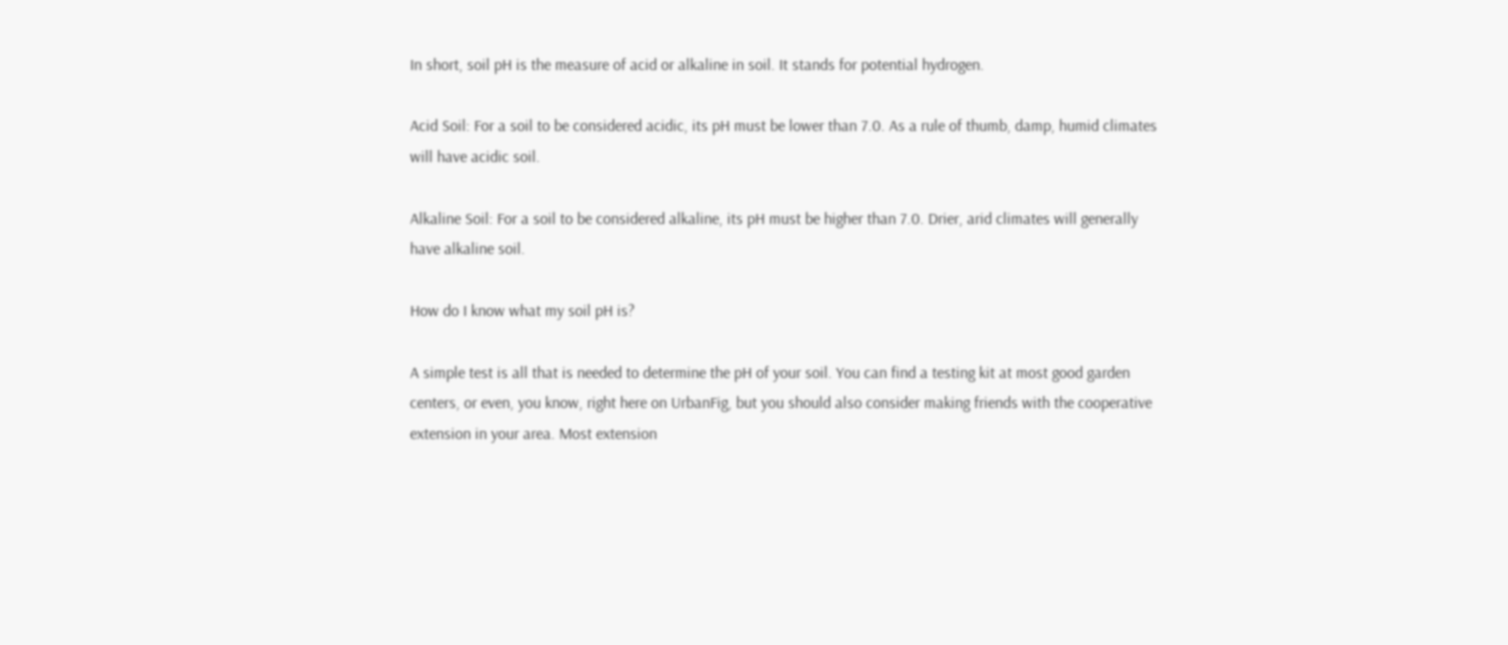In short, soil pH is the measure of acid or alkaline in soil. It stands for potential hydrogen.

Acid Soil: For a soil to be considered acidic, its pH must be lower than 7.0. As a rule of thumb, damp, humid climates will have acidic soil.

Alkaline Soil: For a soil to be considered alkaline, its pH must be higher than 7.0. Drier, arid climates will generally have alkaline soil.

How do I know what my soil pH is?

A simple test is all that is needed to determine the pH of your soil. You can find a testing kit at most good garden centers, or even, you know, right here on UrbanFig, but you should also consider making friends with the cooperative extension in your area. Most extension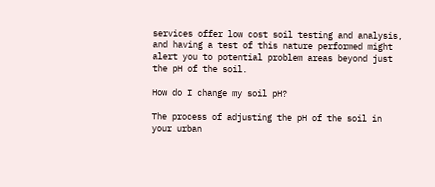services offer low cost soil testing and analysis, and having a test of this nature performed might alert you to potential problem areas beyond just the pH of the soil.

How do I change my soil pH?

The process of adjusting the pH of the soil in your urban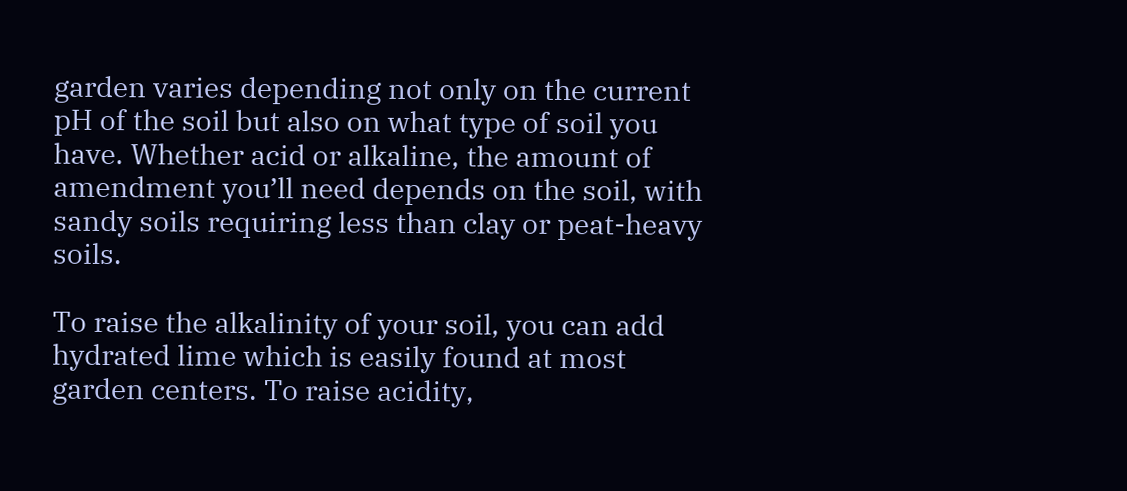garden varies depending not only on the current pH of the soil but also on what type of soil you have. Whether acid or alkaline, the amount of amendment you’ll need depends on the soil, with sandy soils requiring less than clay or peat-heavy soils.

To raise the alkalinity of your soil, you can add hydrated lime which is easily found at most garden centers. To raise acidity,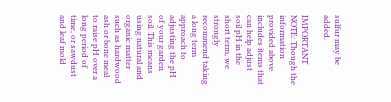sulfur may be added.

IMPORTANT NOTE: Though the information provided above includes items that can help adjust soil pH in the short term, we strongly recommend taking a long term approach to adjusting the pH of your garden soil. This means using natural and organic matter such as hardwood ash or bone meal to raise pH over a long period of time, or sawdust and leaf mold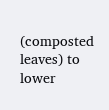(composted leaves) to lower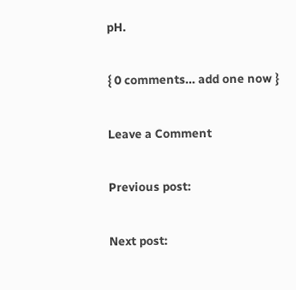pH.

{ 0 comments… add one now }

Leave a Comment

Previous post:

Next post: